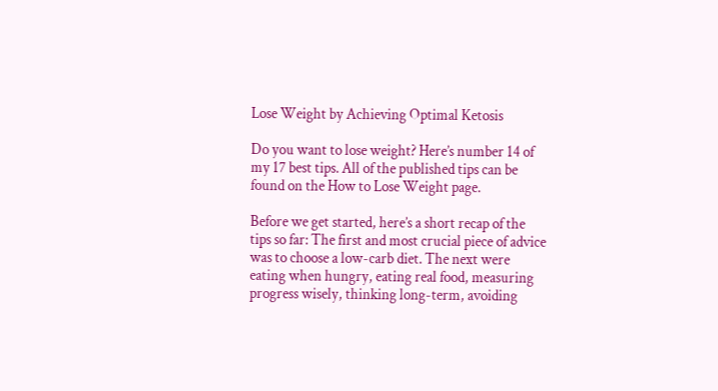Lose Weight by Achieving Optimal Ketosis

Do you want to lose weight? Here’s number 14 of my 17 best tips. All of the published tips can be found on the How to Lose Weight page.

Before we get started, here’s a short recap of the tips so far: The first and most crucial piece of advice was to choose a low-carb diet. The next were eating when hungry, eating real food, measuring progress wisely, thinking long-term, avoiding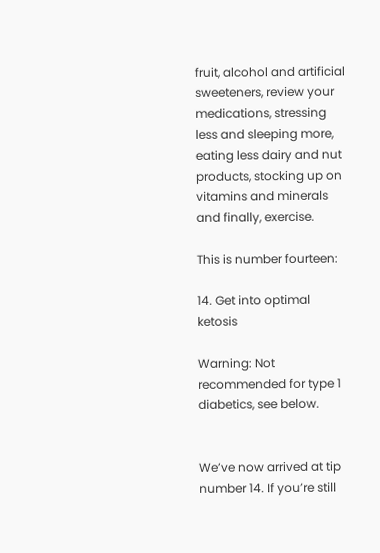fruit, alcohol and artificial sweeteners, review your medications, stressing less and sleeping more, eating less dairy and nut products, stocking up on vitamins and minerals and finally, exercise.

This is number fourteen:

14. Get into optimal ketosis

Warning: Not recommended for type 1 diabetics, see below.


We’ve now arrived at tip number 14. If you’re still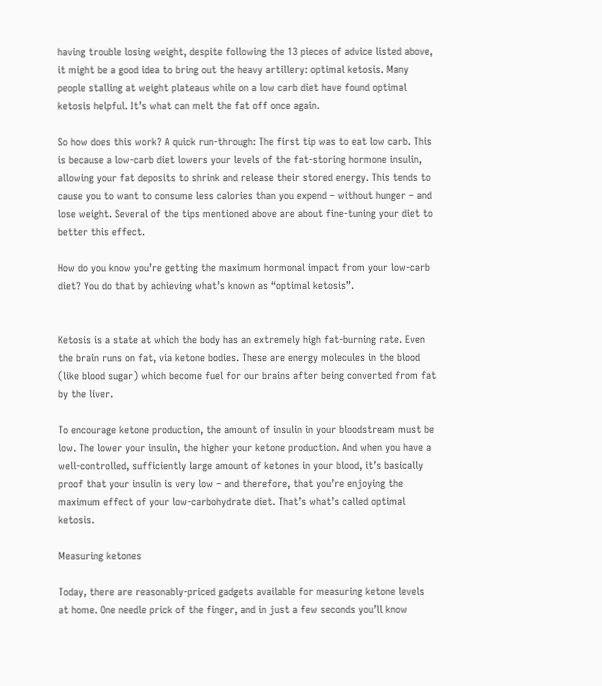having trouble losing weight, despite following the 13 pieces of advice listed above, it might be a good idea to bring out the heavy artillery: optimal ketosis. Many people stalling at weight plateaus while on a low carb diet have found optimal ketosis helpful. It’s what can melt the fat off once again.

So how does this work? A quick run-through: The first tip was to eat low carb. This is because a low-carb diet lowers your levels of the fat-storing hormone insulin, allowing your fat deposits to shrink and release their stored energy. This tends to cause you to want to consume less calories than you expend – without hunger – and lose weight. Several of the tips mentioned above are about fine-tuning your diet to better this effect.

How do you know you’re getting the maximum hormonal impact from your low-carb diet? You do that by achieving what’s known as “optimal ketosis”.


Ketosis is a state at which the body has an extremely high fat-burning rate. Even the brain runs on fat, via ketone bodies. These are energy molecules in the blood (like blood sugar) which become fuel for our brains after being converted from fat by the liver.

To encourage ketone production, the amount of insulin in your bloodstream must be low. The lower your insulin, the higher your ketone production. And when you have a well-controlled, sufficiently large amount of ketones in your blood, it’s basically proof that your insulin is very low – and therefore, that you’re enjoying the maximum effect of your low-carbohydrate diet. That’s what’s called optimal ketosis.

Measuring ketones

Today, there are reasonably-priced gadgets available for measuring ketone levels at home. One needle prick of the finger, and in just a few seconds you’ll know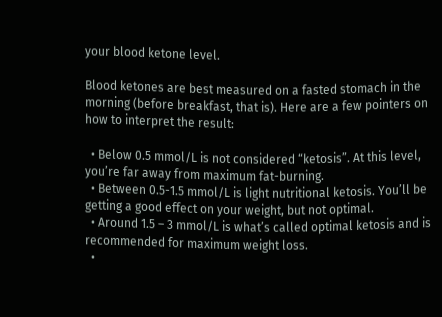your blood ketone level.

Blood ketones are best measured on a fasted stomach in the morning (before breakfast, that is). Here are a few pointers on how to interpret the result:

  • Below 0.5 mmol/L is not considered “ketosis”. At this level, you’re far away from maximum fat-burning.
  • Between 0.5-1.5 mmol/L is light nutritional ketosis. You’ll be getting a good effect on your weight, but not optimal.
  • Around 1.5 – 3 mmol/L is what’s called optimal ketosis and is recommended for maximum weight loss.
  •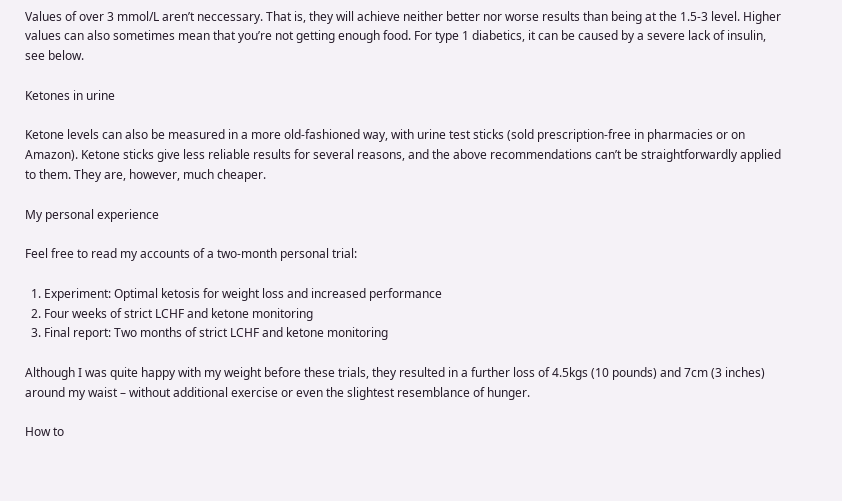Values of over 3 mmol/L aren’t neccessary. That is, they will achieve neither better nor worse results than being at the 1.5-3 level. Higher values can also sometimes mean that you’re not getting enough food. For type 1 diabetics, it can be caused by a severe lack of insulin, see below.

Ketones in urine

Ketone levels can also be measured in a more old-fashioned way, with urine test sticks (sold prescription-free in pharmacies or on Amazon). Ketone sticks give less reliable results for several reasons, and the above recommendations can’t be straightforwardly applied to them. They are, however, much cheaper.

My personal experience

Feel free to read my accounts of a two-month personal trial:

  1. Experiment: Optimal ketosis for weight loss and increased performance
  2. Four weeks of strict LCHF and ketone monitoring
  3. Final report: Two months of strict LCHF and ketone monitoring

Although I was quite happy with my weight before these trials, they resulted in a further loss of 4.5kgs (10 pounds) and 7cm (3 inches) around my waist – without additional exercise or even the slightest resemblance of hunger.

How to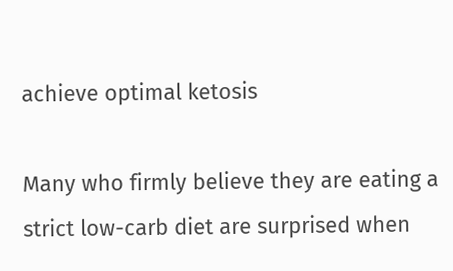achieve optimal ketosis

Many who firmly believe they are eating a strict low-carb diet are surprised when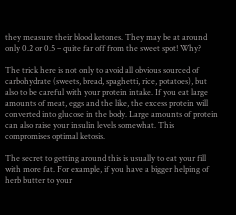they measure their blood ketones. They may be at around only 0.2 or 0.5 – quite far off from the sweet spot! Why?

The trick here is not only to avoid all obvious sourced of carbohydrate (sweets, bread, spaghetti, rice, potatoes), but also to be careful with your protein intake. If you eat large amounts of meat, eggs and the like, the excess protein will converted into glucose in the body. Large amounts of protein can also raise your insulin levels somewhat. This compromises optimal ketosis.

The secret to getting around this is usually to eat your fill with more fat. For example, if you have a bigger helping of herb butter to your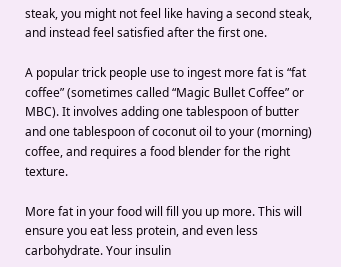steak, you might not feel like having a second steak, and instead feel satisfied after the first one.

A popular trick people use to ingest more fat is “fat coffee” (sometimes called “Magic Bullet Coffee” or MBC). It involves adding one tablespoon of butter and one tablespoon of coconut oil to your (morning) coffee, and requires a food blender for the right texture.

More fat in your food will fill you up more. This will ensure you eat less protein, and even less carbohydrate. Your insulin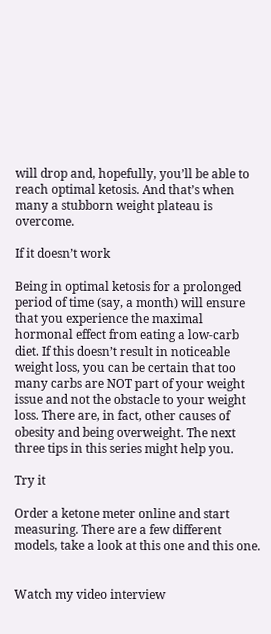will drop and, hopefully, you’ll be able to reach optimal ketosis. And that’s when many a stubborn weight plateau is overcome.

If it doesn’t work

Being in optimal ketosis for a prolonged period of time (say, a month) will ensure that you experience the maximal hormonal effect from eating a low-carb diet. If this doesn’t result in noticeable weight loss, you can be certain that too many carbs are NOT part of your weight issue and not the obstacle to your weight loss. There are, in fact, other causes of obesity and being overweight. The next three tips in this series might help you.

Try it

Order a ketone meter online and start measuring. There are a few different models, take a look at this one and this one.


Watch my video interview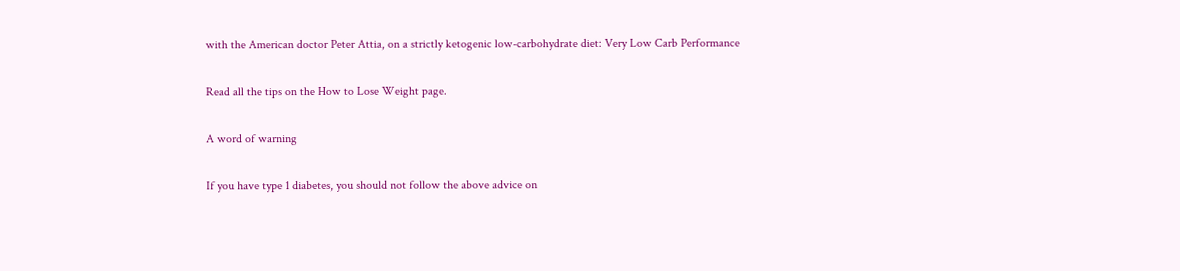with the American doctor Peter Attia, on a strictly ketogenic low-carbohydrate diet: Very Low Carb Performance

Read all the tips on the How to Lose Weight page.

A word of warning

If you have type 1 diabetes, you should not follow the above advice on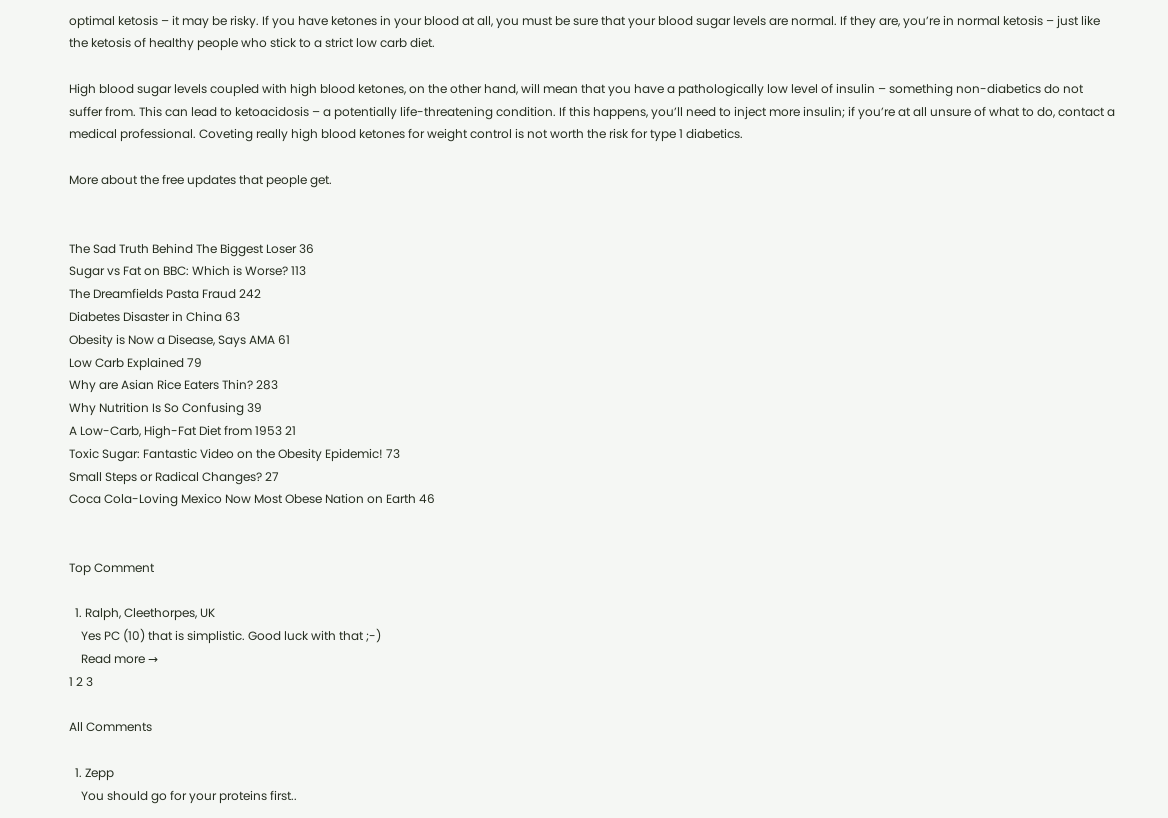optimal ketosis – it may be risky. If you have ketones in your blood at all, you must be sure that your blood sugar levels are normal. If they are, you’re in normal ketosis – just like the ketosis of healthy people who stick to a strict low carb diet.

High blood sugar levels coupled with high blood ketones, on the other hand, will mean that you have a pathologically low level of insulin – something non-diabetics do not suffer from. This can lead to ketoacidosis – a potentially life-threatening condition. If this happens, you’ll need to inject more insulin; if you’re at all unsure of what to do, contact a medical professional. Coveting really high blood ketones for weight control is not worth the risk for type 1 diabetics.

More about the free updates that people get.


The Sad Truth Behind The Biggest Loser 36
Sugar vs Fat on BBC: Which is Worse? 113
The Dreamfields Pasta Fraud 242
Diabetes Disaster in China 63
Obesity is Now a Disease, Says AMA 61
Low Carb Explained 79
Why are Asian Rice Eaters Thin? 283
Why Nutrition Is So Confusing 39
A Low-Carb, High-Fat Diet from 1953 21
Toxic Sugar: Fantastic Video on the Obesity Epidemic! 73
Small Steps or Radical Changes? 27
Coca Cola-Loving Mexico Now Most Obese Nation on Earth 46


Top Comment

  1. Ralph, Cleethorpes, UK
    Yes PC (10) that is simplistic. Good luck with that ;-)
    Read more →
1 2 3

All Comments

  1. Zepp
    You should go for your proteins first..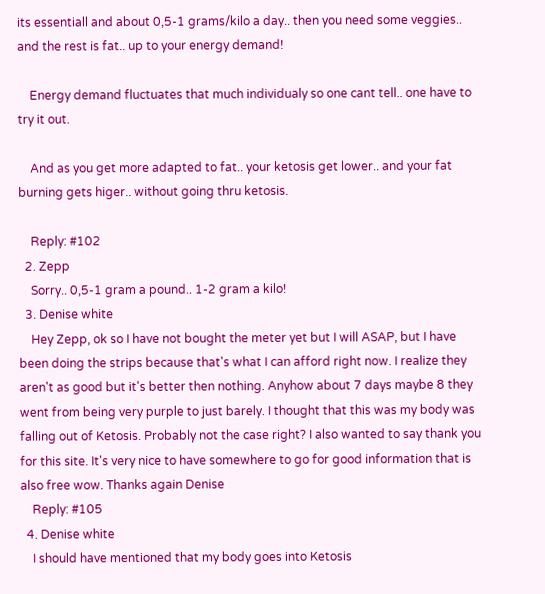its essentiall and about 0,5-1 grams/kilo a day.. then you need some veggies.. and the rest is fat.. up to your energy demand!

    Energy demand fluctuates that much individualy so one cant tell.. one have to try it out.

    And as you get more adapted to fat.. your ketosis get lower.. and your fat burning gets higer.. without going thru ketosis.

    Reply: #102
  2. Zepp
    Sorry.. 0,5-1 gram a pound.. 1-2 gram a kilo!
  3. Denise white
    Hey Zepp, ok so I have not bought the meter yet but I will ASAP, but I have been doing the strips because that's what I can afford right now. I realize they aren't as good but it's better then nothing. Anyhow about 7 days maybe 8 they went from being very purple to just barely. I thought that this was my body was falling out of Ketosis. Probably not the case right? I also wanted to say thank you for this site. It's very nice to have somewhere to go for good information that is also free wow. Thanks again Denise
    Reply: #105
  4. Denise white
    I should have mentioned that my body goes into Ketosis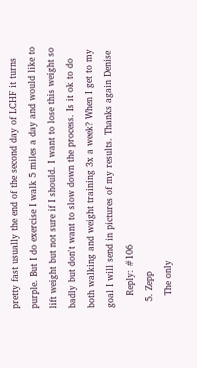pretty fast usually the end of the second day of LCHF it turns purple. But I do exercise I walk 5 miles a day and would like to lift weight but not sure if I should. I want to lose this weight so badly but don't want to slow down the process. Is it ok to do both walking and weight training 3x a week? When I get to my goal I will send in pictures of my results. Thanks again Denise
    Reply: #106
  5. Zepp
    The only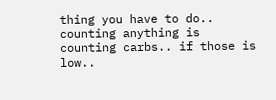thing you have to do.. counting anything is counting carbs.. if those is low..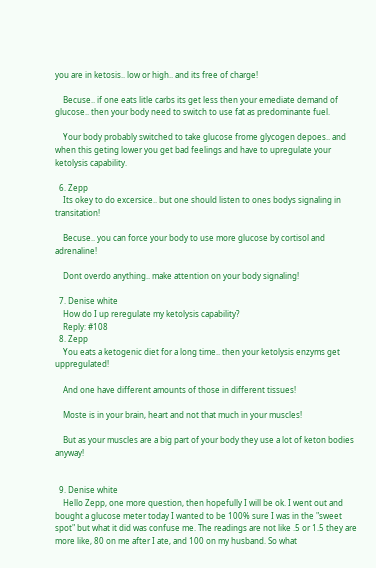you are in ketosis.. low or high.. and its free of charge!

    Becuse.. if one eats litle carbs its get less then your emediate demand of glucose.. then your body need to switch to use fat as predominante fuel.

    Your body probably switched to take glucose frome glycogen depoes.. and when this geting lower you get bad feelings and have to upregulate your ketolysis capability.

  6. Zepp
    Its okey to do excersice.. but one should listen to ones bodys signaling in transitation!

    Becuse.. you can force your body to use more glucose by cortisol and adrenaline!

    Dont overdo anything.. make attention on your body signaling!

  7. Denise white
    How do I up reregulate my ketolysis capability?
    Reply: #108
  8. Zepp
    You eats a ketogenic diet for a long time.. then your ketolysis enzyms get uppregulated!

    And one have different amounts of those in different tissues!

    Moste is in your brain, heart and not that much in your muscles!

    But as your muscles are a big part of your body they use a lot of keton bodies anyway!


  9. Denise white
    Hello Zepp, one more question, then hopefully I will be ok. I went out and bought a glucose meter today I wanted to be 100% sure I was in the "sweet spot" but what it did was confuse me. The readings are not like .5 or 1.5 they are more like, 80 on me after I ate, and 100 on my husband. So what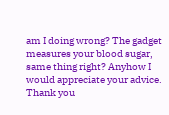am I doing wrong? The gadget measures your blood sugar, same thing right? Anyhow I would appreciate your advice. Thank you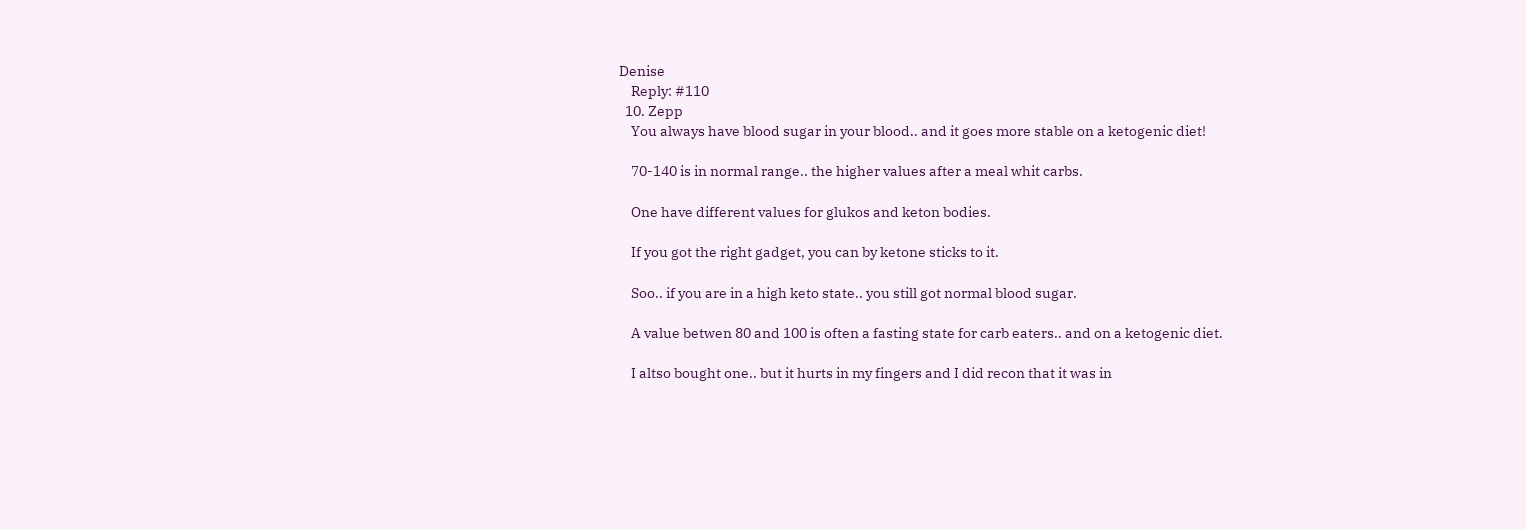Denise
    Reply: #110
  10. Zepp
    You always have blood sugar in your blood.. and it goes more stable on a ketogenic diet!

    70-140 is in normal range.. the higher values after a meal whit carbs.

    One have different values for glukos and keton bodies.

    If you got the right gadget, you can by ketone sticks to it.

    Soo.. if you are in a high keto state.. you still got normal blood sugar.

    A value betwen 80 and 100 is often a fasting state for carb eaters.. and on a ketogenic diet.

    I altso bought one.. but it hurts in my fingers and I did recon that it was in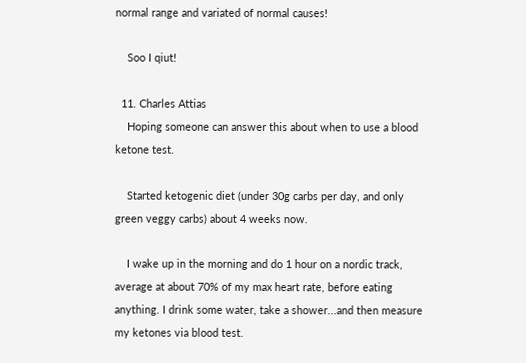normal range and variated of normal causes!

    Soo I qiut!

  11. Charles Attias
    Hoping someone can answer this about when to use a blood ketone test.

    Started ketogenic diet (under 30g carbs per day, and only green veggy carbs) about 4 weeks now.

    I wake up in the morning and do 1 hour on a nordic track, average at about 70% of my max heart rate, before eating anything. I drink some water, take a shower...and then measure my ketones via blood test.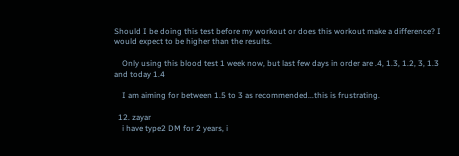Should I be doing this test before my workout or does this workout make a difference? I would expect to be higher than the results.

    Only using this blood test 1 week now, but last few days in order are .4, 1.3, 1.2, 3, 1.3 and today 1.4

    I am aiming for between 1.5 to 3 as recommended...this is frustrating.

  12. zayar
    i have type2 DM for 2 years, i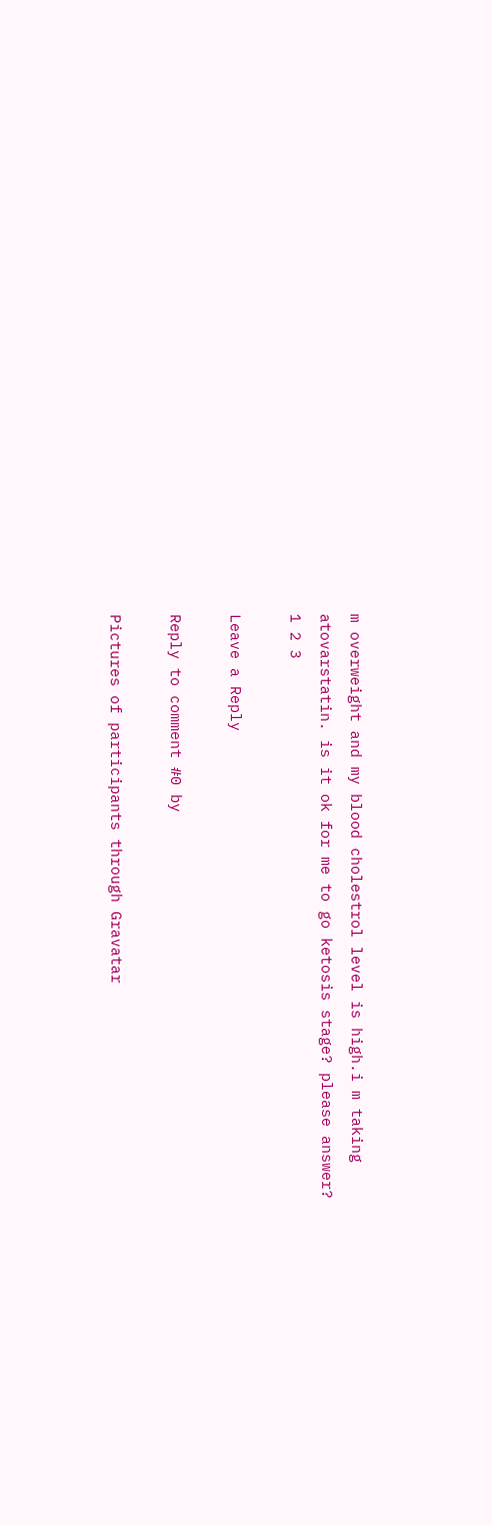m overweight and my blood cholestrol level is high.i m taking atovarstatin. is it ok for me to go ketosis stage? please answer?
1 2 3

Leave a Reply

Reply to comment #0 by

Pictures of participants through Gravatar